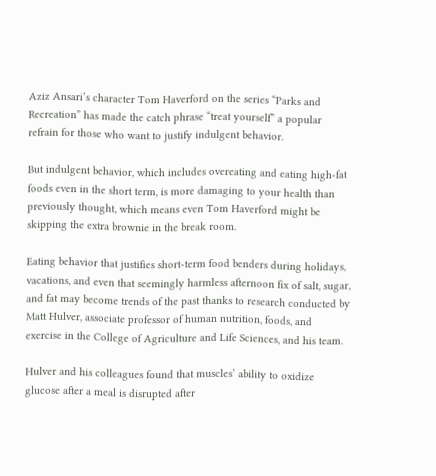Aziz Ansari’s character Tom Haverford on the series “Parks and Recreation” has made the catch phrase “treat yourself” a popular refrain for those who want to justify indulgent behavior.

But indulgent behavior, which includes overeating and eating high-fat foods even in the short term, is more damaging to your health than previously thought, which means even Tom Haverford might be skipping the extra brownie in the break room.

Eating behavior that justifies short-term food benders during holidays, vacations, and even that seemingly harmless afternoon fix of salt, sugar, and fat may become trends of the past thanks to research conducted by Matt Hulver, associate professor of human nutrition, foods, and exercise in the College of Agriculture and Life Sciences, and his team.

Hulver and his colleagues found that muscles’ ability to oxidize glucose after a meal is disrupted after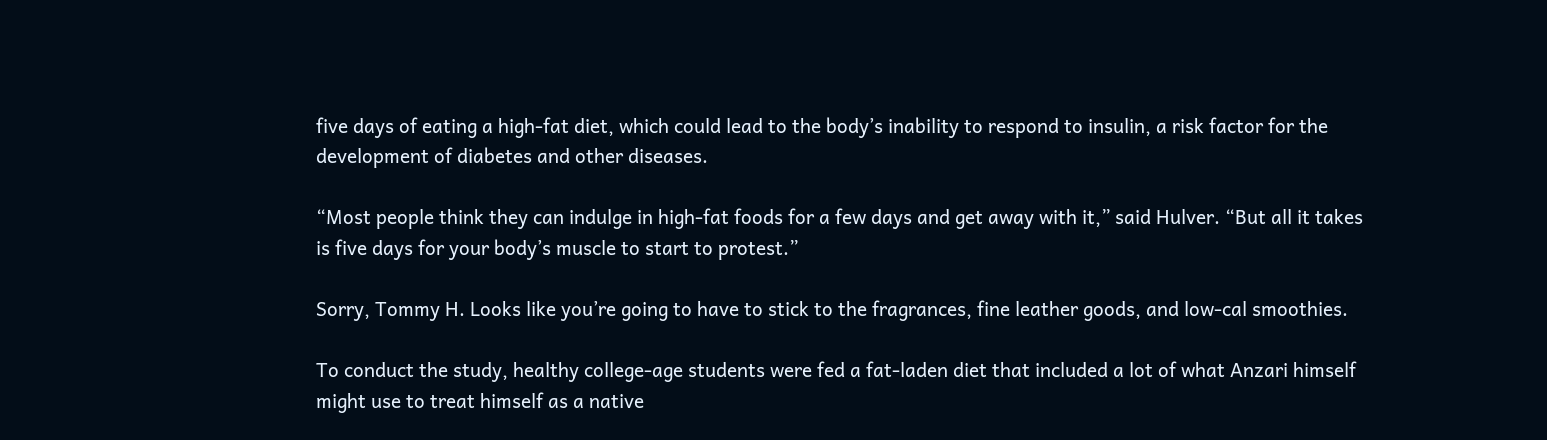five days of eating a high-fat diet, which could lead to the body’s inability to respond to insulin, a risk factor for the development of diabetes and other diseases.

“Most people think they can indulge in high-fat foods for a few days and get away with it,” said Hulver. “But all it takes is five days for your body’s muscle to start to protest.”

Sorry, Tommy H. Looks like you’re going to have to stick to the fragrances, fine leather goods, and low-cal smoothies.

To conduct the study, healthy college-age students were fed a fat-laden diet that included a lot of what Anzari himself might use to treat himself as a native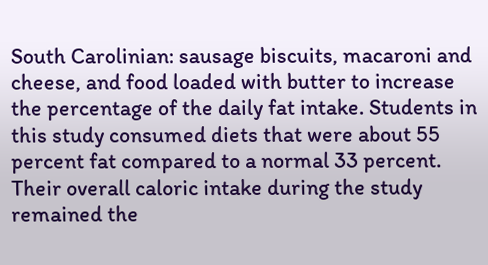South Carolinian: sausage biscuits, macaroni and cheese, and food loaded with butter to increase the percentage of the daily fat intake. Students in this study consumed diets that were about 55 percent fat compared to a normal 33 percent. Their overall caloric intake during the study remained the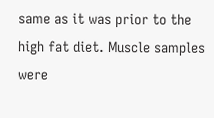same as it was prior to the high fat diet. Muscle samples were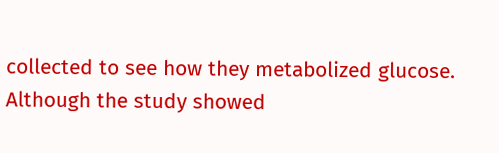collected to see how they metabolized glucose. Although the study showed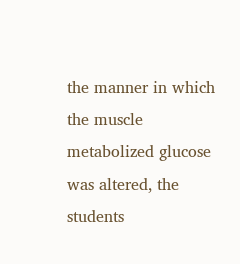the manner in which the muscle metabolized glucose was altered, the students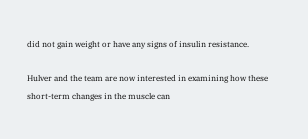did not gain weight or have any signs of insulin resistance.

Hulver and the team are now interested in examining how these short-term changes in the muscle can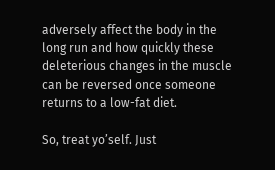adversely affect the body in the long run and how quickly these deleterious changes in the muscle can be reversed once someone returns to a low-fat diet.

So, treat yo’self. Just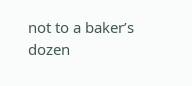not to a baker’s dozen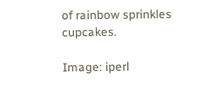of rainbow sprinkles cupcakes.

Image: iperl